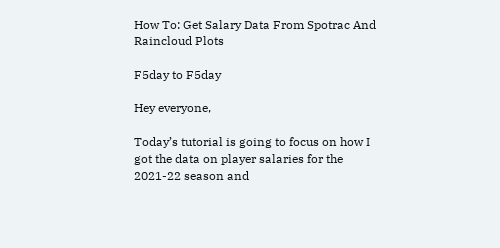How To: Get Salary Data From Spotrac And Raincloud Plots

F5day to F5day

Hey everyone,

Today’s tutorial is going to focus on how I got the data on player salaries for the 2021-22 season and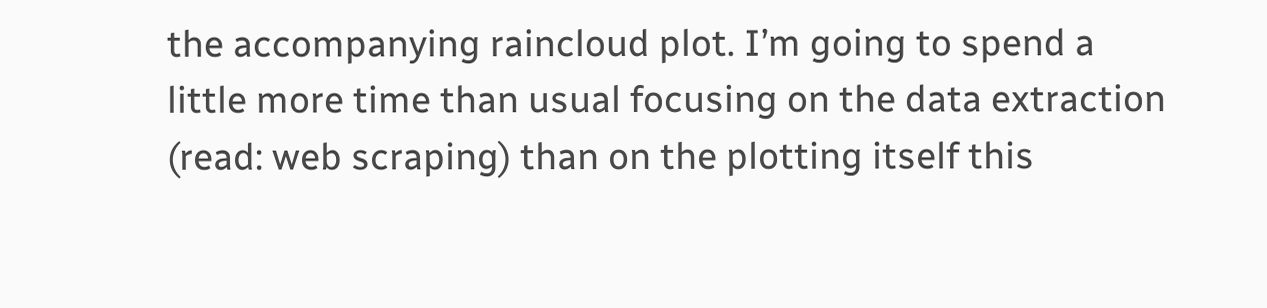the accompanying raincloud plot. I’m going to spend a little more time than usual focusing on the data extraction (read: web scraping) than on the plotting itself this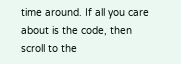time around. If all you care about is the code, then scroll to the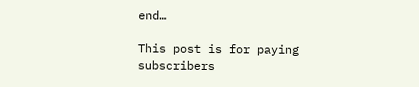end…

This post is for paying subscribers